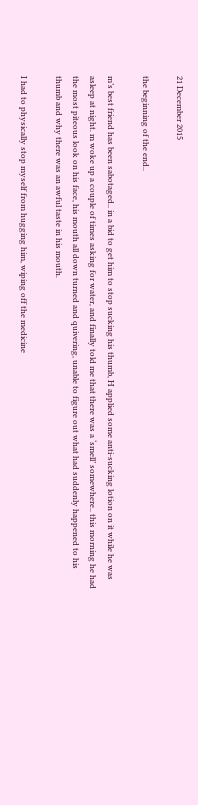21 December 2015

the beginning of the end..

m’s best friend has been sabotaged.. in a bid to get him to stop sucking his thumb, H applied some anti-sucking lotion on it while he was asleep at night. m woke up a couple of times asking for water, and finally told me that there was a ‘smell’ somewhere.. this morning he had the most piteous look on his face, his mouth all down turned and quivering, unable to figure out what had suddenly happened to his thumb and why there was an awful taste in his mouth.

I had to physically stop myself from hugging him, wiping off the medicine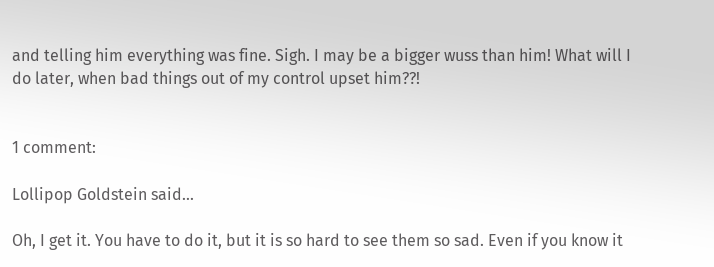and telling him everything was fine. Sigh. I may be a bigger wuss than him! What will I do later, when bad things out of my control upset him??!


1 comment:

Lollipop Goldstein said...

Oh, I get it. You have to do it, but it is so hard to see them so sad. Even if you know it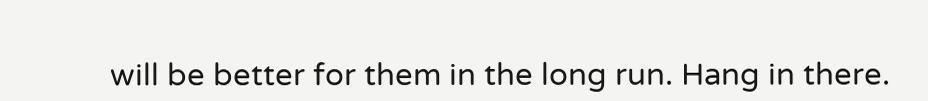will be better for them in the long run. Hang in there.